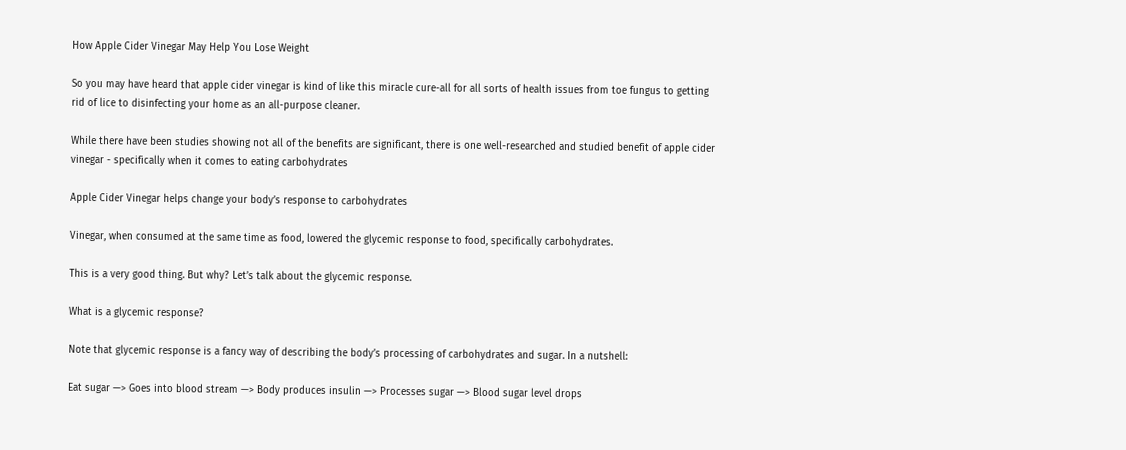How Apple Cider Vinegar May Help You Lose Weight

So you may have heard that apple cider vinegar is kind of like this miracle cure-all for all sorts of health issues from toe fungus to getting rid of lice to disinfecting your home as an all-purpose cleaner.

While there have been studies showing not all of the benefits are significant, there is one well-researched and studied benefit of apple cider vinegar - specifically when it comes to eating carbohydrates

Apple Cider Vinegar helps change your body’s response to carbohydrates

Vinegar, when consumed at the same time as food, lowered the glycemic response to food, specifically carbohydrates.

This is a very good thing. But why? Let’s talk about the glycemic response.

What is a glycemic response?

Note that glycemic response is a fancy way of describing the body’s processing of carbohydrates and sugar. In a nutshell:

Eat sugar —> Goes into blood stream —> Body produces insulin —> Processes sugar —> Blood sugar level drops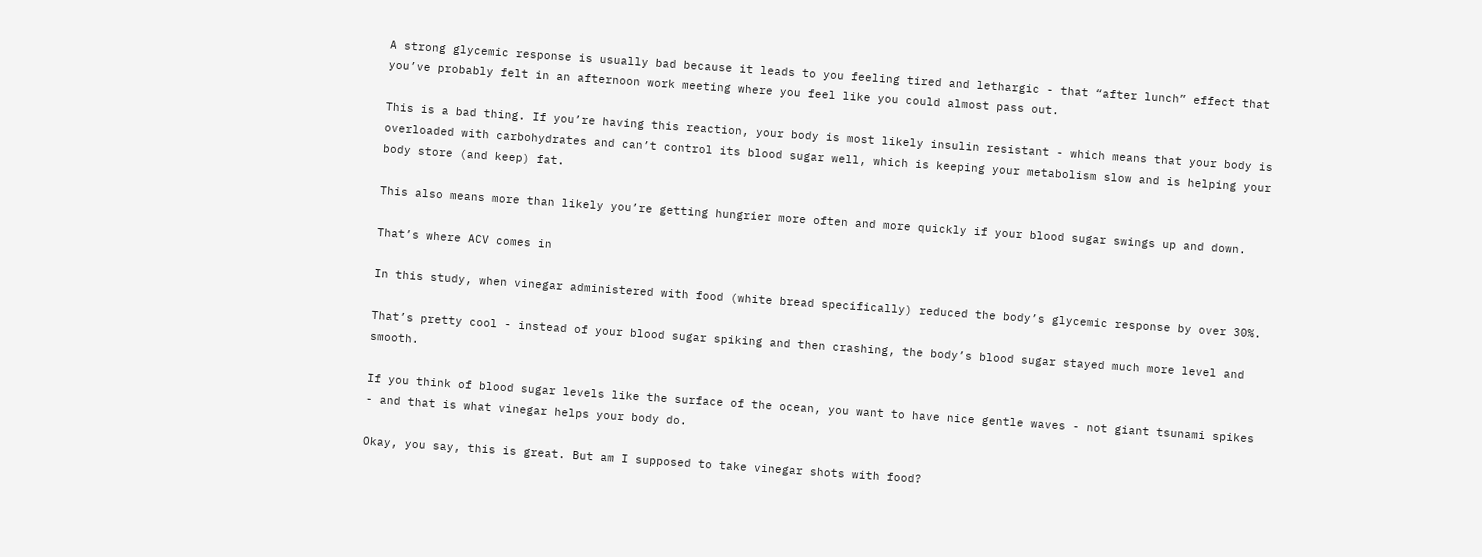A strong glycemic response is usually bad because it leads to you feeling tired and lethargic - that “after lunch” effect that you’ve probably felt in an afternoon work meeting where you feel like you could almost pass out.

This is a bad thing. If you’re having this reaction, your body is most likely insulin resistant - which means that your body is overloaded with carbohydrates and can’t control its blood sugar well, which is keeping your metabolism slow and is helping your body store (and keep) fat.

This also means more than likely you’re getting hungrier more often and more quickly if your blood sugar swings up and down.

That’s where ACV comes in

In this study, when vinegar administered with food (white bread specifically) reduced the body’s glycemic response by over 30%.

That’s pretty cool - instead of your blood sugar spiking and then crashing, the body’s blood sugar stayed much more level and smooth.

If you think of blood sugar levels like the surface of the ocean, you want to have nice gentle waves - not giant tsunami spikes - and that is what vinegar helps your body do.

Okay, you say, this is great. But am I supposed to take vinegar shots with food?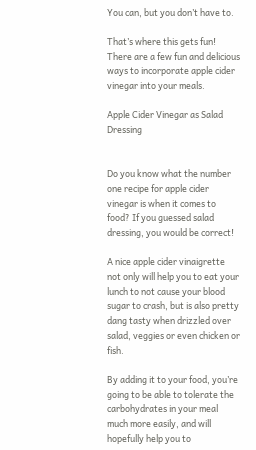You can, but you don’t have to.

That’s where this gets fun! There are a few fun and delicious ways to incorporate apple cider vinegar into your meals.

Apple Cider Vinegar as Salad Dressing


Do you know what the number one recipe for apple cider vinegar is when it comes to food? If you guessed salad dressing, you would be correct!

A nice apple cider vinaigrette not only will help you to eat your lunch to not cause your blood sugar to crash, but is also pretty dang tasty when drizzled over salad, veggies or even chicken or fish.

By adding it to your food, you’re going to be able to tolerate the carbohydrates in your meal much more easily, and will hopefully help you to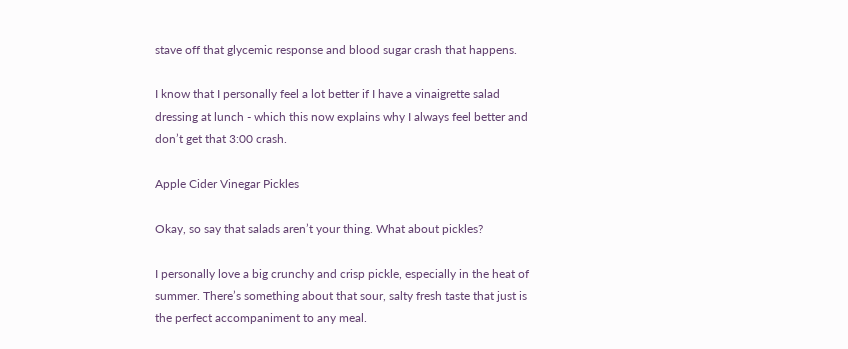stave off that glycemic response and blood sugar crash that happens.

I know that I personally feel a lot better if I have a vinaigrette salad dressing at lunch - which this now explains why I always feel better and don’t get that 3:00 crash.

Apple Cider Vinegar Pickles

Okay, so say that salads aren’t your thing. What about pickles?

I personally love a big crunchy and crisp pickle, especially in the heat of summer. There’s something about that sour, salty fresh taste that just is the perfect accompaniment to any meal.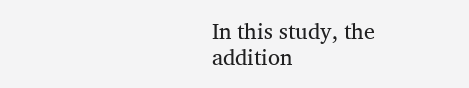In this study, the addition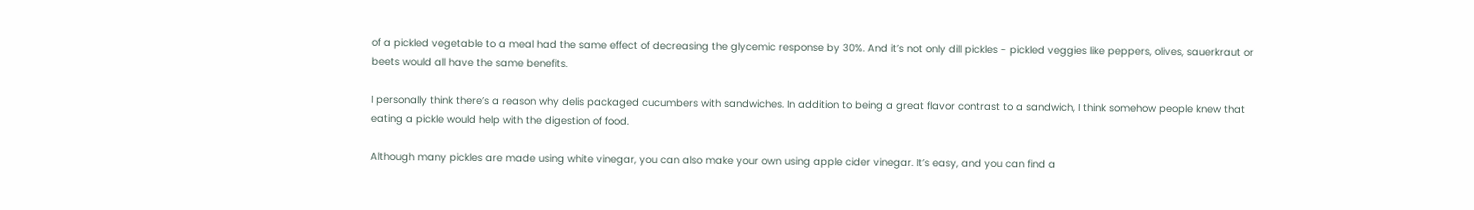of a pickled vegetable to a meal had the same effect of decreasing the glycemic response by 30%. And it’s not only dill pickles - pickled veggies like peppers, olives, sauerkraut or beets would all have the same benefits.

I personally think there’s a reason why delis packaged cucumbers with sandwiches. In addition to being a great flavor contrast to a sandwich, I think somehow people knew that eating a pickle would help with the digestion of food.

Although many pickles are made using white vinegar, you can also make your own using apple cider vinegar. It’s easy, and you can find a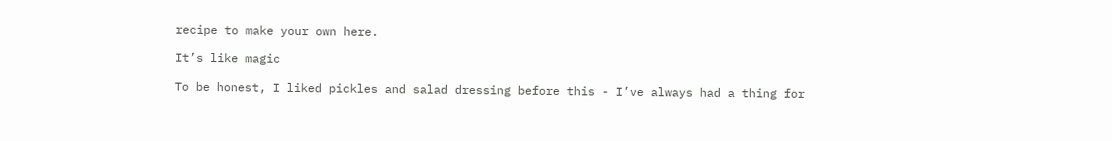recipe to make your own here.

It’s like magic

To be honest, I liked pickles and salad dressing before this - I’ve always had a thing for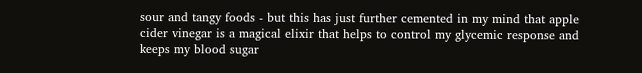sour and tangy foods - but this has just further cemented in my mind that apple cider vinegar is a magical elixir that helps to control my glycemic response and keeps my blood sugar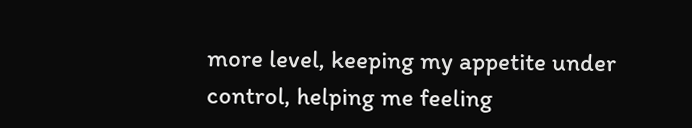more level, keeping my appetite under control, helping me feeling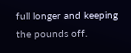full longer and keeping the pounds off.